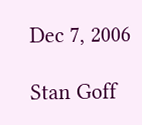Dec 7, 2006

Stan Goff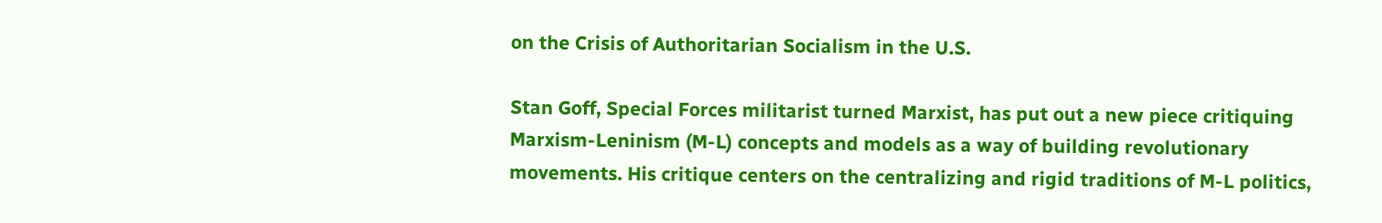on the Crisis of Authoritarian Socialism in the U.S.

Stan Goff, Special Forces militarist turned Marxist, has put out a new piece critiquing Marxism-Leninism (M-L) concepts and models as a way of building revolutionary movements. His critique centers on the centralizing and rigid traditions of M-L politics,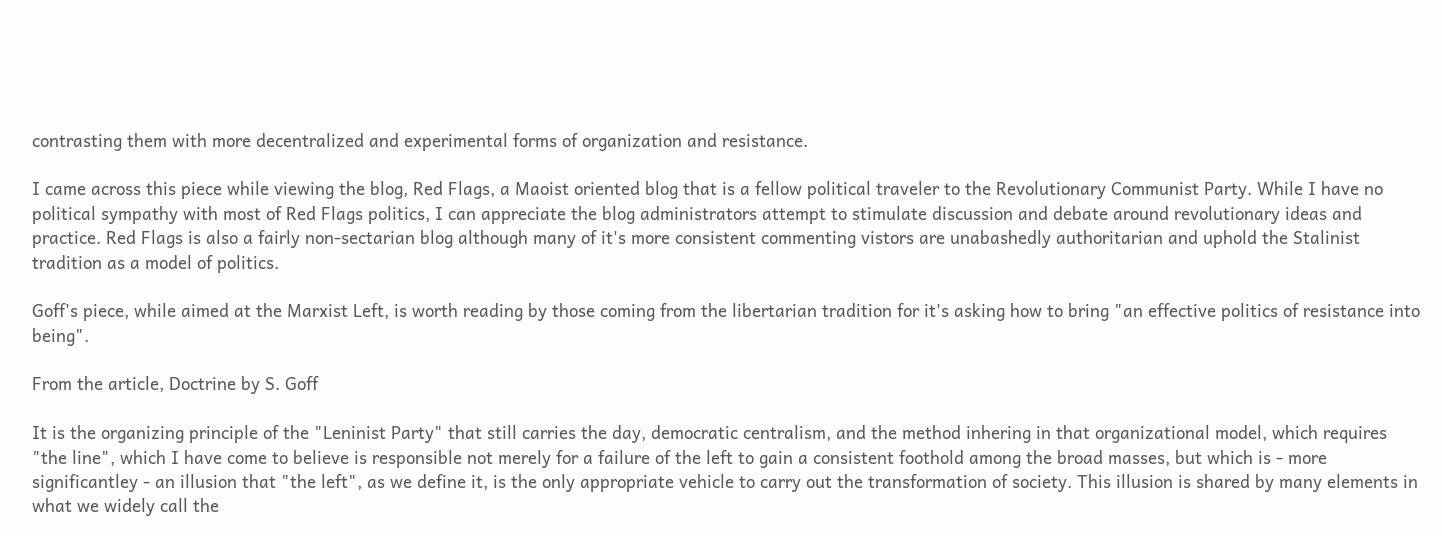contrasting them with more decentralized and experimental forms of organization and resistance.

I came across this piece while viewing the blog, Red Flags, a Maoist oriented blog that is a fellow political traveler to the Revolutionary Communist Party. While I have no political sympathy with most of Red Flags politics, I can appreciate the blog administrators attempt to stimulate discussion and debate around revolutionary ideas and practice. Red Flags is also a fairly non-sectarian blog although many of it's more consistent commenting vistors are unabashedly authoritarian and uphold the Stalinist tradition as a model of politics.

Goff's piece, while aimed at the Marxist Left, is worth reading by those coming from the libertarian tradition for it's asking how to bring "an effective politics of resistance into being".

From the article, Doctrine by S. Goff

It is the organizing principle of the "Leninist Party" that still carries the day, democratic centralism, and the method inhering in that organizational model, which requires "the line", which I have come to believe is responsible not merely for a failure of the left to gain a consistent foothold among the broad masses, but which is - more significantley - an illusion that "the left", as we define it, is the only appropriate vehicle to carry out the transformation of society. This illusion is shared by many elements in what we widely call the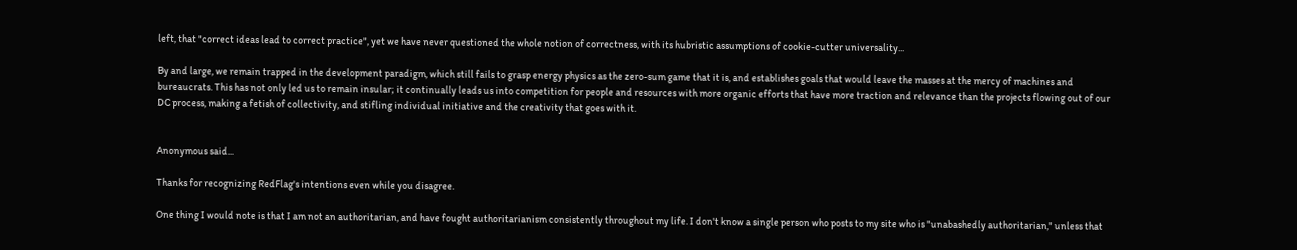left, that "correct ideas lead to correct practice", yet we have never questioned the whole notion of correctness, with its hubristic assumptions of cookie-cutter universality...

By and large, we remain trapped in the development paradigm, which still fails to grasp energy physics as the zero-sum game that it is, and establishes goals that would leave the masses at the mercy of machines and bureaucrats. This has not only led us to remain insular; it continually leads us into competition for people and resources with more organic efforts that have more traction and relevance than the projects flowing out of our DC process, making a fetish of collectivity, and stifling individual initiative and the creativity that goes with it.


Anonymous said...

Thanks for recognizing RedFlag's intentions even while you disagree.

One thing I would note is that I am not an authoritarian, and have fought authoritarianism consistently throughout my life. I don't know a single person who posts to my site who is "unabashedly authoritarian," unless that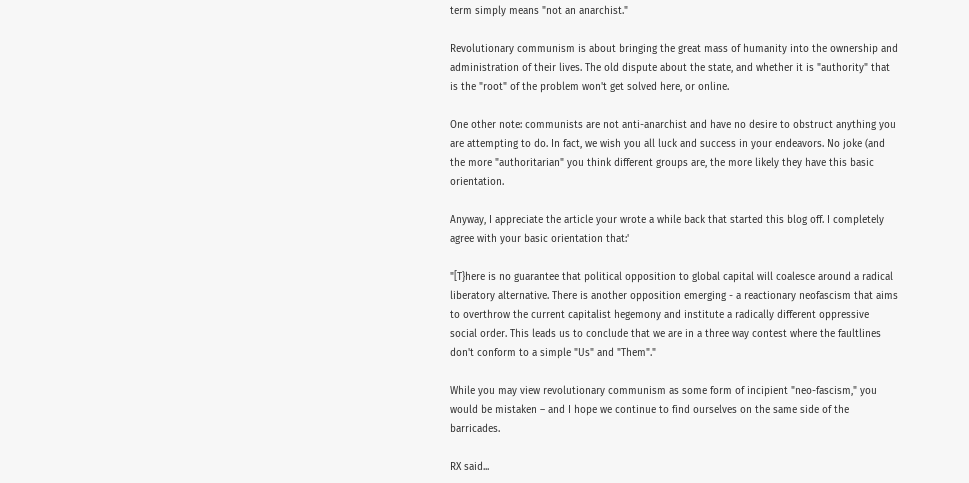term simply means "not an anarchist."

Revolutionary communism is about bringing the great mass of humanity into the ownership and administration of their lives. The old dispute about the state, and whether it is "authority" that is the "root" of the problem won't get solved here, or online.

One other note: communists are not anti-anarchist and have no desire to obstruct anything you are attempting to do. In fact, we wish you all luck and success in your endeavors. No joke (and the more "authoritarian" you think different groups are, the more likely they have this basic orientation.

Anyway, I appreciate the article your wrote a while back that started this blog off. I completely agree with your basic orientation that:'

"[T}here is no guarantee that political opposition to global capital will coalesce around a radical liberatory alternative. There is another opposition emerging - a reactionary neofascism that aims to overthrow the current capitalist hegemony and institute a radically different oppressive social order. This leads us to conclude that we are in a three way contest where the faultlines don't conform to a simple "Us" and "Them"."

While you may view revolutionary communism as some form of incipient "neo-fascism," you would be mistaken – and I hope we continue to find ourselves on the same side of the barricades.

RX said...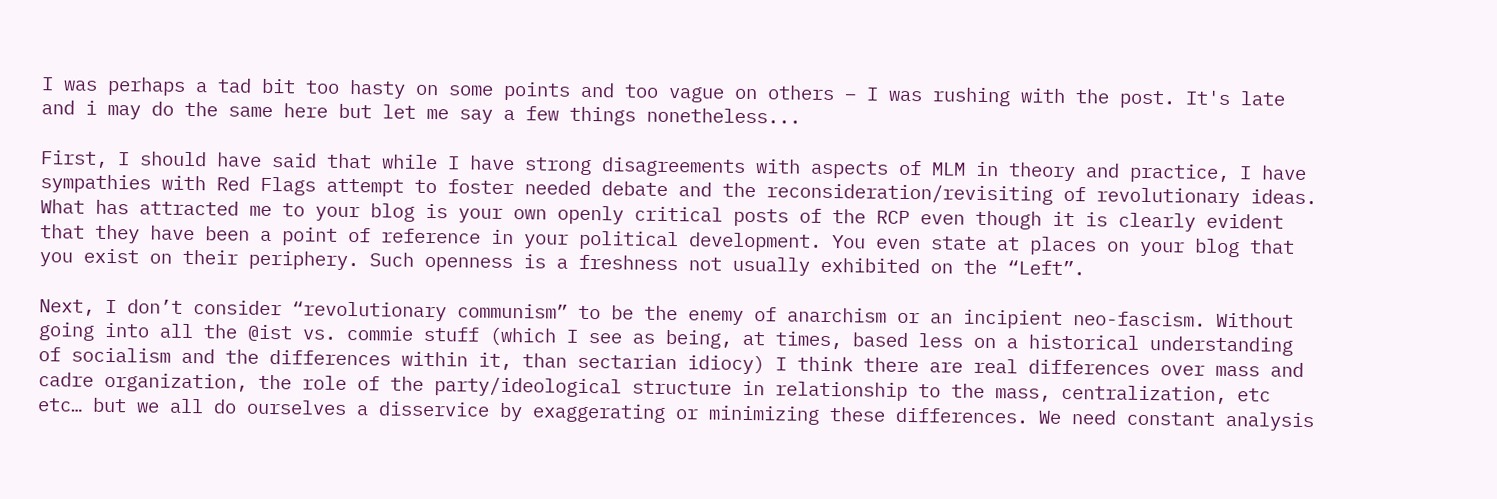I was perhaps a tad bit too hasty on some points and too vague on others – I was rushing with the post. It's late and i may do the same here but let me say a few things nonetheless...

First, I should have said that while I have strong disagreements with aspects of MLM in theory and practice, I have sympathies with Red Flags attempt to foster needed debate and the reconsideration/revisiting of revolutionary ideas. What has attracted me to your blog is your own openly critical posts of the RCP even though it is clearly evident that they have been a point of reference in your political development. You even state at places on your blog that you exist on their periphery. Such openness is a freshness not usually exhibited on the “Left”.

Next, I don’t consider “revolutionary communism” to be the enemy of anarchism or an incipient neo-fascism. Without going into all the @ist vs. commie stuff (which I see as being, at times, based less on a historical understanding of socialism and the differences within it, than sectarian idiocy) I think there are real differences over mass and cadre organization, the role of the party/ideological structure in relationship to the mass, centralization, etc etc… but we all do ourselves a disservice by exaggerating or minimizing these differences. We need constant analysis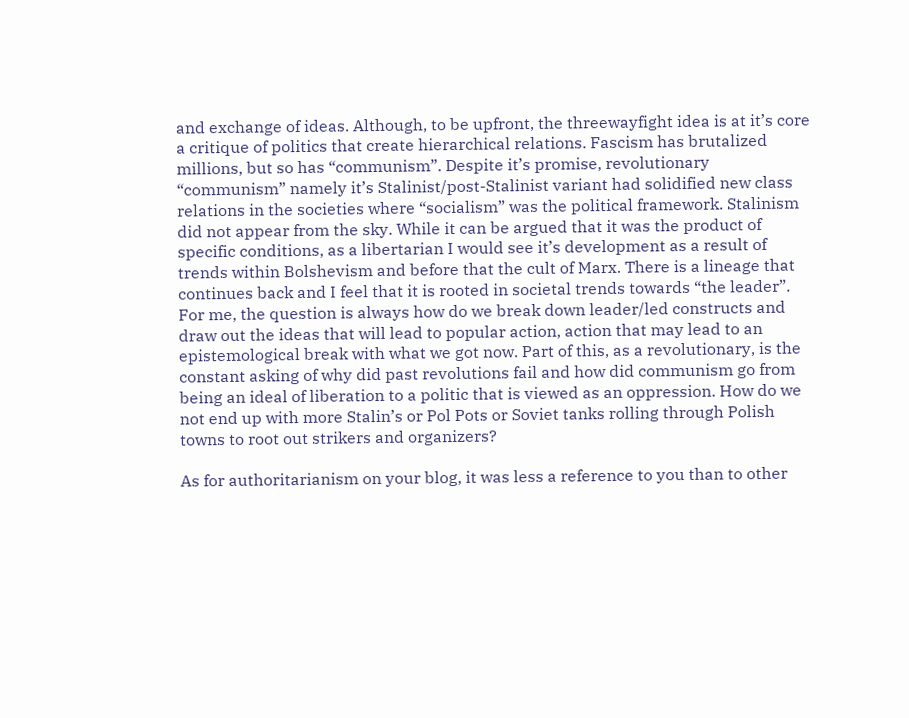and exchange of ideas. Although, to be upfront, the threewayfight idea is at it’s core a critique of politics that create hierarchical relations. Fascism has brutalized millions, but so has “communism”. Despite it’s promise, revolutionary “communism” namely it’s Stalinist/post-Stalinist variant had solidified new class relations in the societies where “socialism” was the political framework. Stalinism did not appear from the sky. While it can be argued that it was the product of specific conditions, as a libertarian I would see it’s development as a result of trends within Bolshevism and before that the cult of Marx. There is a lineage that continues back and I feel that it is rooted in societal trends towards “the leader”. For me, the question is always how do we break down leader/led constructs and draw out the ideas that will lead to popular action, action that may lead to an epistemological break with what we got now. Part of this, as a revolutionary, is the constant asking of why did past revolutions fail and how did communism go from being an ideal of liberation to a politic that is viewed as an oppression. How do we not end up with more Stalin’s or Pol Pots or Soviet tanks rolling through Polish towns to root out strikers and organizers?

As for authoritarianism on your blog, it was less a reference to you than to other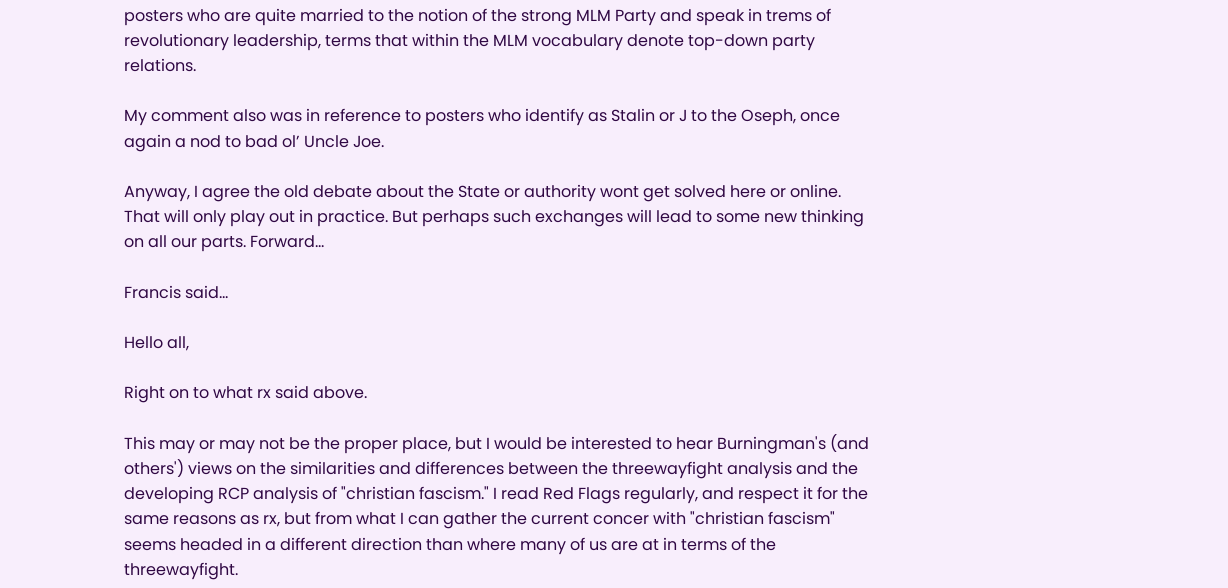posters who are quite married to the notion of the strong MLM Party and speak in trems of revolutionary leadership, terms that within the MLM vocabulary denote top-down party relations.

My comment also was in reference to posters who identify as Stalin or J to the Oseph, once again a nod to bad ol’ Uncle Joe.

Anyway, I agree the old debate about the State or authority wont get solved here or online. That will only play out in practice. But perhaps such exchanges will lead to some new thinking on all our parts. Forward…

Francis said...

Hello all,

Right on to what rx said above.

This may or may not be the proper place, but I would be interested to hear Burningman's (and others') views on the similarities and differences between the threewayfight analysis and the developing RCP analysis of "christian fascism." I read Red Flags regularly, and respect it for the same reasons as rx, but from what I can gather the current concer with "christian fascism" seems headed in a different direction than where many of us are at in terms of the threewayfight.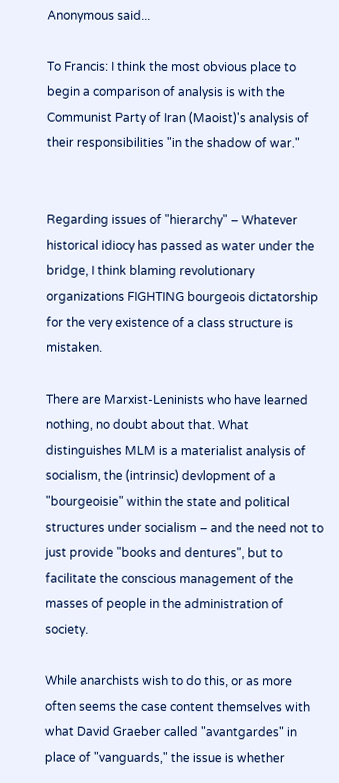Anonymous said...

To Francis: I think the most obvious place to begin a comparison of analysis is with the Communist Party of Iran (Maoist)'s analysis of their responsibilities "in the shadow of war."


Regarding issues of "hierarchy" – Whatever historical idiocy has passed as water under the bridge, I think blaming revolutionary organizations FIGHTING bourgeois dictatorship for the very existence of a class structure is mistaken.

There are Marxist-Leninists who have learned nothing, no doubt about that. What distinguishes MLM is a materialist analysis of socialism, the (intrinsic) devlopment of a "bourgeoisie" within the state and political structures under socialism – and the need not to just provide "books and dentures", but to facilitate the conscious management of the masses of people in the administration of society.

While anarchists wish to do this, or as more often seems the case content themselves with what David Graeber called "avantgardes" in place of "vanguards," the issue is whether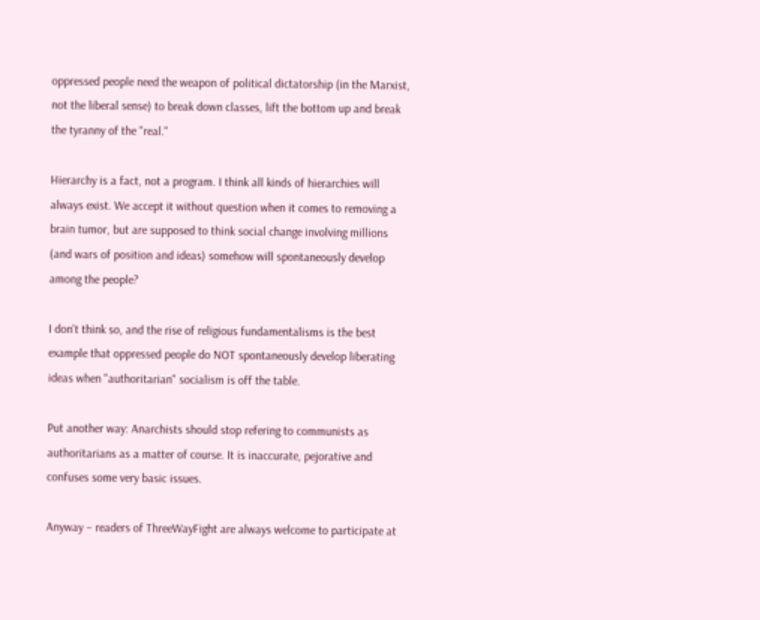oppressed people need the weapon of political dictatorship (in the Marxist, not the liberal sense) to break down classes, lift the bottom up and break the tyranny of the "real."

Hierarchy is a fact, not a program. I think all kinds of hierarchies will always exist. We accept it without question when it comes to removing a brain tumor, but are supposed to think social change involving millions (and wars of position and ideas) somehow will spontaneously develop among the people?

I don't think so, and the rise of religious fundamentalisms is the best example that oppressed people do NOT spontaneously develop liberating ideas when "authoritarian" socialism is off the table.

Put another way: Anarchists should stop refering to communists as authoritarians as a matter of course. It is inaccurate, pejorative and confuses some very basic issues.

Anyway – readers of ThreeWayFight are always welcome to participate at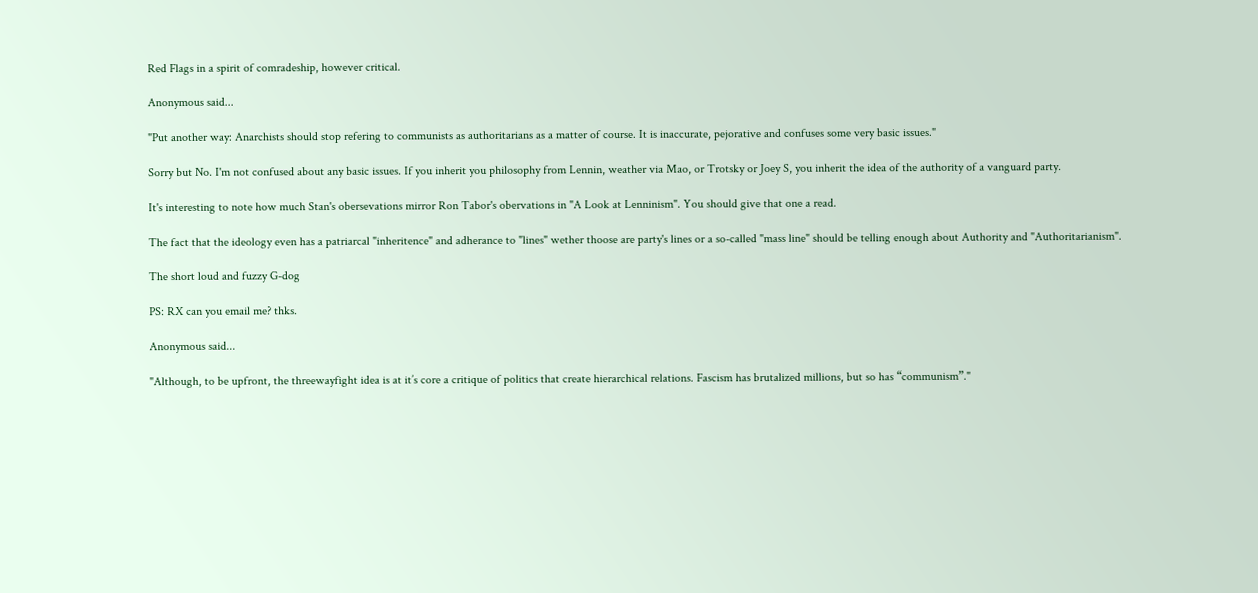Red Flags in a spirit of comradeship, however critical.

Anonymous said...

"Put another way: Anarchists should stop refering to communists as authoritarians as a matter of course. It is inaccurate, pejorative and confuses some very basic issues."

Sorry but No. I'm not confused about any basic issues. If you inherit you philosophy from Lennin, weather via Mao, or Trotsky or Joey S, you inherit the idea of the authority of a vanguard party.

It's interesting to note how much Stan's obersevations mirror Ron Tabor's obervations in "A Look at Lenninism". You should give that one a read.

The fact that the ideology even has a patriarcal "inheritence" and adherance to "lines" wether thoose are party's lines or a so-called "mass line" should be telling enough about Authority and "Authoritarianism".

The short loud and fuzzy G-dog

PS: RX can you email me? thks.

Anonymous said...

"Although, to be upfront, the threewayfight idea is at it’s core a critique of politics that create hierarchical relations. Fascism has brutalized millions, but so has “communism”."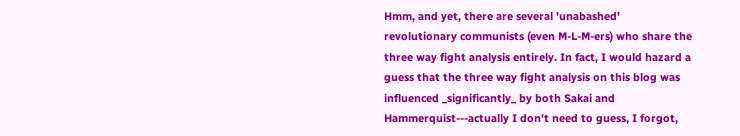Hmm, and yet, there are several 'unabashed' revolutionary communists (even M-L-M-ers) who share the three way fight analysis entirely. In fact, I would hazard a guess that the three way fight analysis on this blog was influenced _significantly_ by both Sakai and Hammerquist---actually I don't need to guess, I forgot,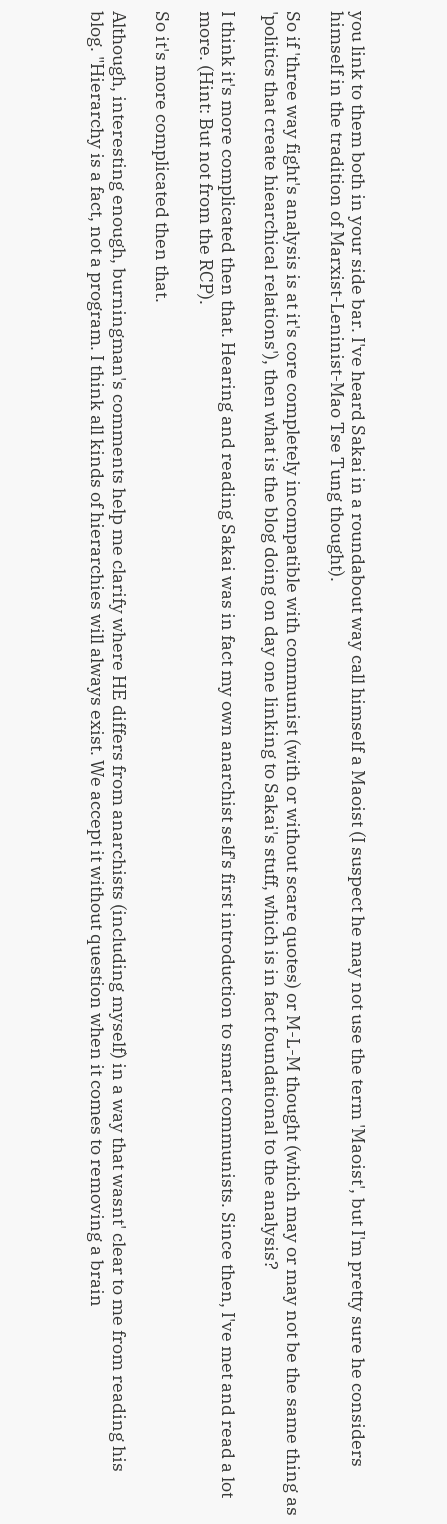you link to them both in your side bar. I've heard Sakai in a roundabout way call himself a Maoist (I suspect he may not use the term 'Maoist', but I'm pretty sure he considers himself in the tradition of Marxist-Leninist-Mao Tse Tung thought).

So if 'three way fight's analysis is at it's core completely incompatible with communist (with or without scare quotes) or M-L-M thought (which may or may not be the same thing as 'politics that create hiearchical relations'), then what is the blog doing on day one linking to Sakai's stuff, which is in fact foundational to the analysis?

I think it's more complicated then that. Hearing and reading Sakai was in fact my own anarchist self's first introduction to smart communists. Since then, I've met and read a lot more. (Hint: But not from the RCP).

So it's more complicated then that.

Although, interesting enough, burningman's comments help me clarify where HE differs from anarchists (including myself) in a way that wasnt' clear to me from reading his blog. "Hierarchy is a fact, not a program. I think all kinds of hierarchies will always exist. We accept it without question when it comes to removing a brain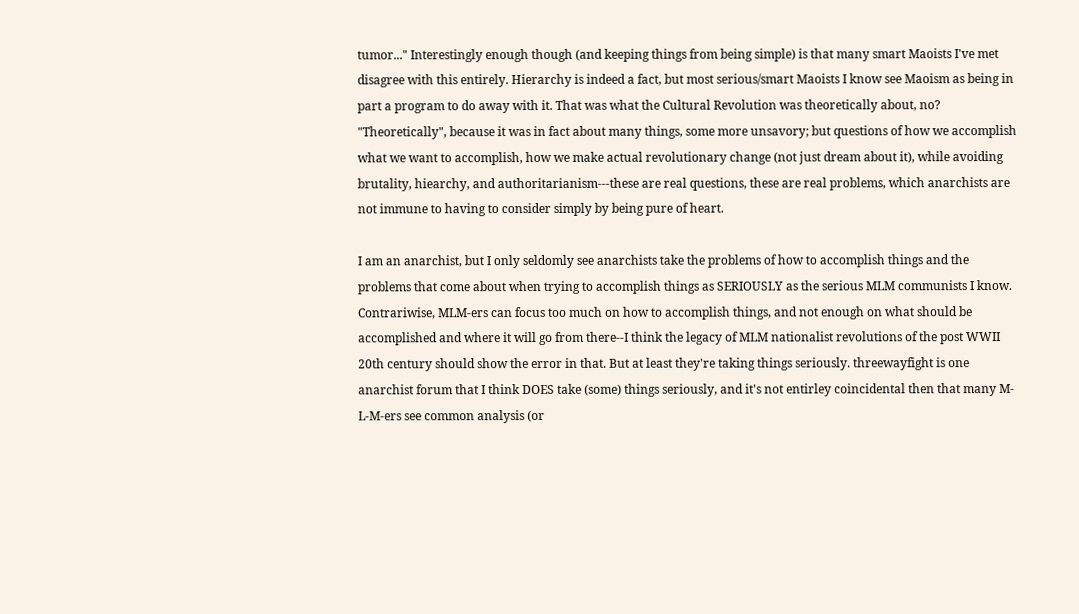tumor..." Interestingly enough though (and keeping things from being simple) is that many smart Maoists I've met disagree with this entirely. Hierarchy is indeed a fact, but most serious/smart Maoists I know see Maoism as being in part a program to do away with it. That was what the Cultural Revolution was theoretically about, no? "Theoretically", because it was in fact about many things, some more unsavory; but questions of how we accomplish what we want to accomplish, how we make actual revolutionary change (not just dream about it), while avoiding brutality, hiearchy, and authoritarianism---these are real questions, these are real problems, which anarchists are not immune to having to consider simply by being pure of heart.

I am an anarchist, but I only seldomly see anarchists take the problems of how to accomplish things and the problems that come about when trying to accomplish things as SERIOUSLY as the serious MLM communists I know. Contrariwise, MLM-ers can focus too much on how to accomplish things, and not enough on what should be accomplished and where it will go from there--I think the legacy of MLM nationalist revolutions of the post WWII 20th century should show the error in that. But at least they're taking things seriously. threewayfight is one anarchist forum that I think DOES take (some) things seriously, and it's not entirley coincidental then that many M-L-M-ers see common analysis (or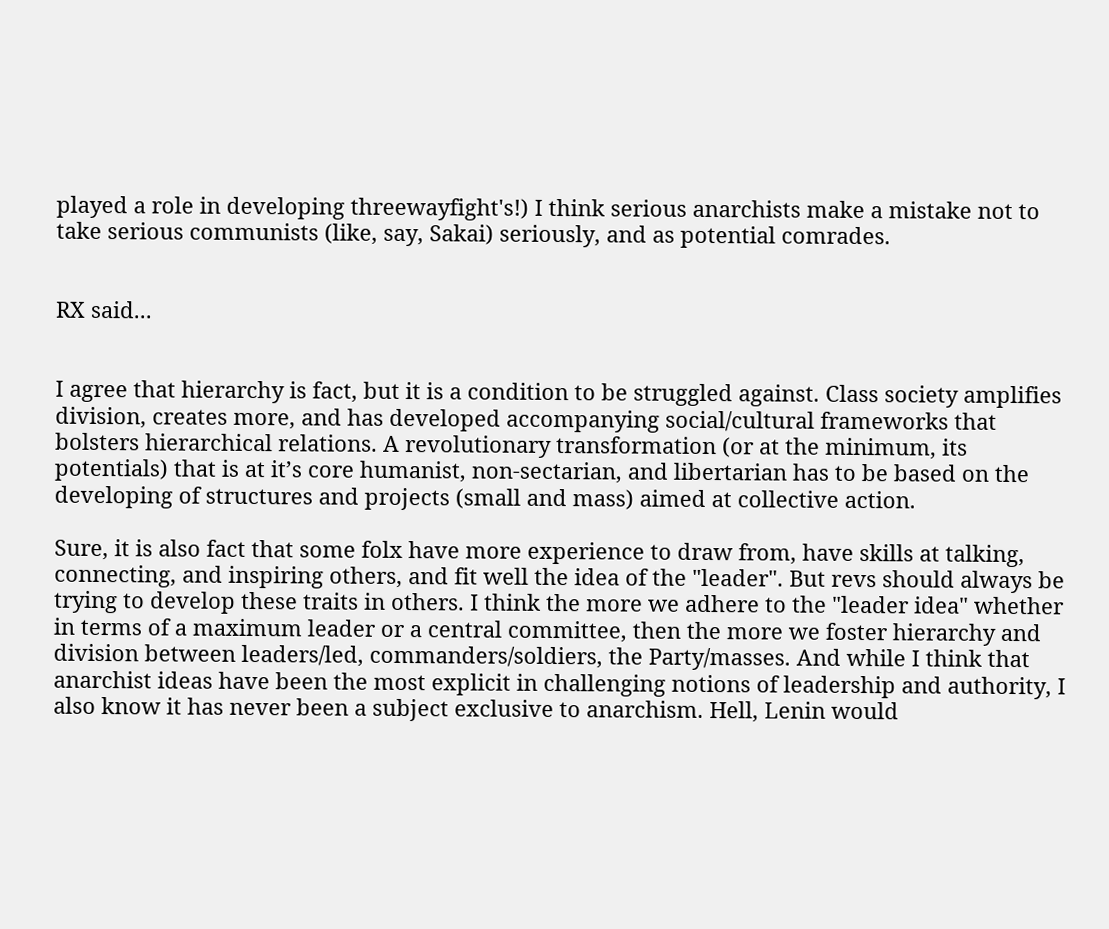played a role in developing threewayfight's!) I think serious anarchists make a mistake not to take serious communists (like, say, Sakai) seriously, and as potential comrades.


RX said...


I agree that hierarchy is fact, but it is a condition to be struggled against. Class society amplifies division, creates more, and has developed accompanying social/cultural frameworks that bolsters hierarchical relations. A revolutionary transformation (or at the minimum, its potentials) that is at it’s core humanist, non-sectarian, and libertarian has to be based on the developing of structures and projects (small and mass) aimed at collective action.

Sure, it is also fact that some folx have more experience to draw from, have skills at talking, connecting, and inspiring others, and fit well the idea of the "leader". But revs should always be trying to develop these traits in others. I think the more we adhere to the "leader idea" whether in terms of a maximum leader or a central committee, then the more we foster hierarchy and division between leaders/led, commanders/soldiers, the Party/masses. And while I think that anarchist ideas have been the most explicit in challenging notions of leadership and authority, I also know it has never been a subject exclusive to anarchism. Hell, Lenin would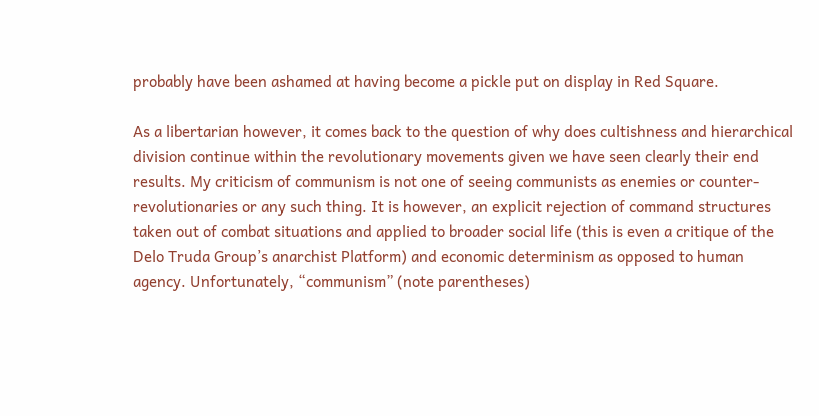probably have been ashamed at having become a pickle put on display in Red Square.

As a libertarian however, it comes back to the question of why does cultishness and hierarchical division continue within the revolutionary movements given we have seen clearly their end results. My criticism of communism is not one of seeing communists as enemies or counter-revolutionaries or any such thing. It is however, an explicit rejection of command structures taken out of combat situations and applied to broader social life (this is even a critique of the Delo Truda Group’s anarchist Platform) and economic determinism as opposed to human agency. Unfortunately, “communism” (note parentheses)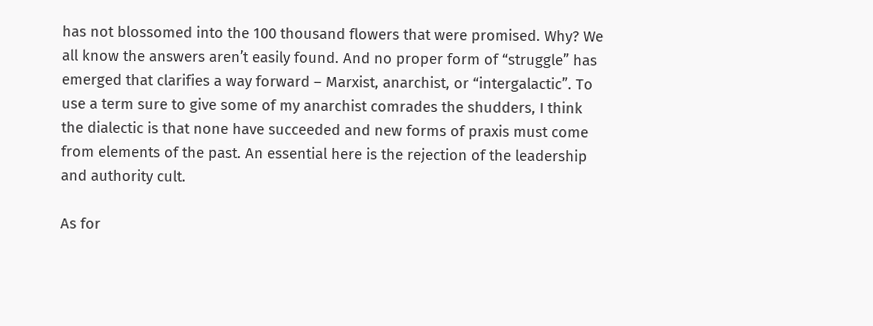has not blossomed into the 100 thousand flowers that were promised. Why? We all know the answers aren’t easily found. And no proper form of “struggle” has emerged that clarifies a way forward – Marxist, anarchist, or “intergalactic”. To use a term sure to give some of my anarchist comrades the shudders, I think the dialectic is that none have succeeded and new forms of praxis must come from elements of the past. An essential here is the rejection of the leadership and authority cult.

As for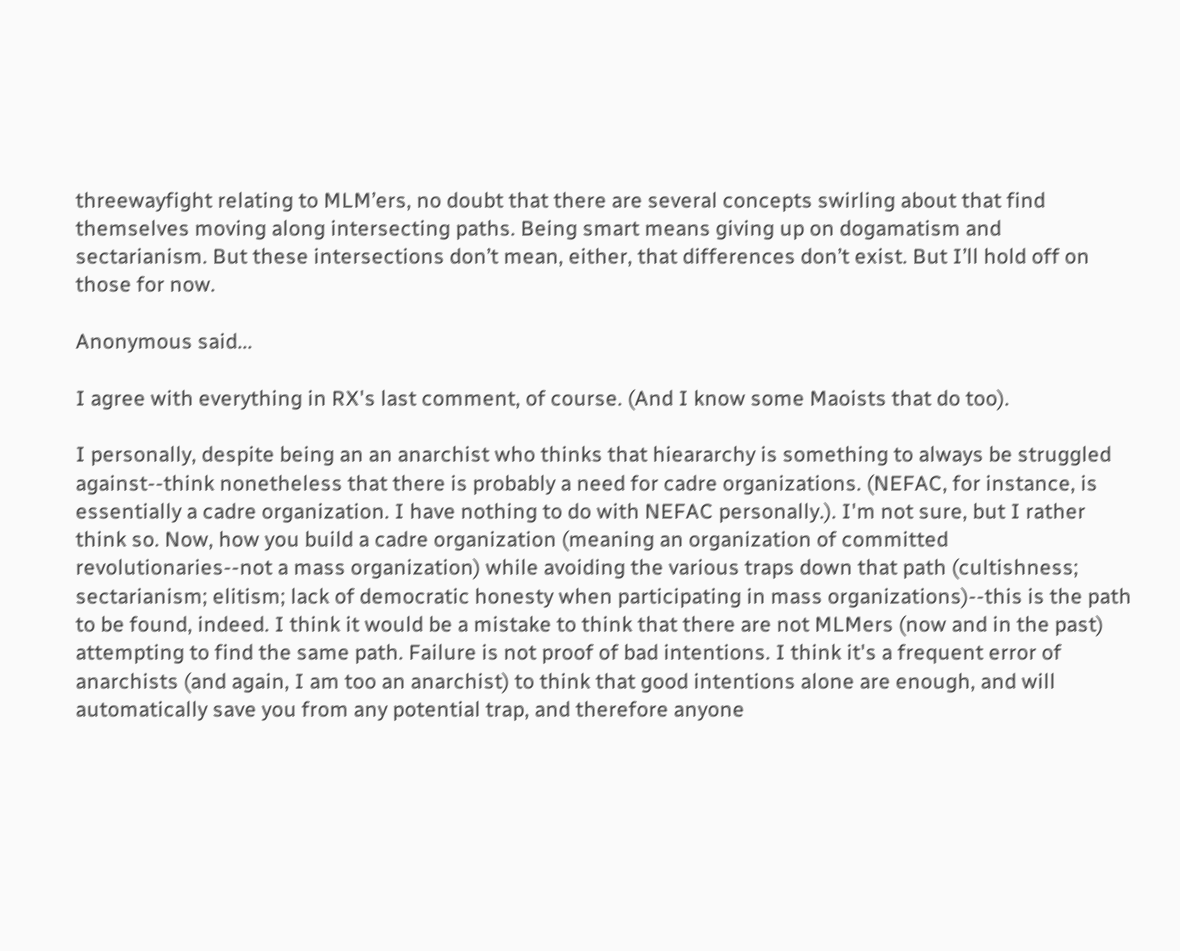threewayfight relating to MLM’ers, no doubt that there are several concepts swirling about that find themselves moving along intersecting paths. Being smart means giving up on dogamatism and sectarianism. But these intersections don’t mean, either, that differences don’t exist. But I’ll hold off on those for now.

Anonymous said...

I agree with everything in RX's last comment, of course. (And I know some Maoists that do too).

I personally, despite being an an anarchist who thinks that hieararchy is something to always be struggled against--think nonetheless that there is probably a need for cadre organizations. (NEFAC, for instance, is essentially a cadre organization. I have nothing to do with NEFAC personally.). I'm not sure, but I rather think so. Now, how you build a cadre organization (meaning an organization of committed revolutionaries--not a mass organization) while avoiding the various traps down that path (cultishness; sectarianism; elitism; lack of democratic honesty when participating in mass organizations)--this is the path to be found, indeed. I think it would be a mistake to think that there are not MLMers (now and in the past) attempting to find the same path. Failure is not proof of bad intentions. I think it's a frequent error of anarchists (and again, I am too an anarchist) to think that good intentions alone are enough, and will automatically save you from any potential trap, and therefore anyone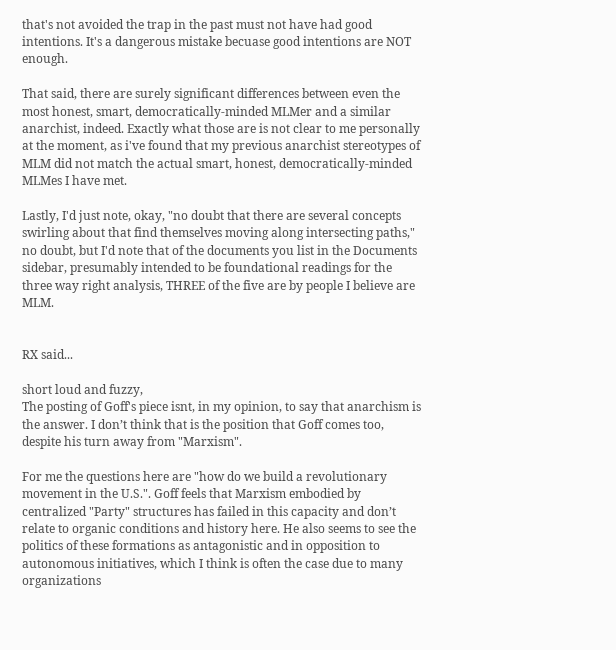that's not avoided the trap in the past must not have had good intentions. It's a dangerous mistake becuase good intentions are NOT enough.

That said, there are surely significant differences between even the most honest, smart, democratically-minded MLMer and a similar anarchist, indeed. Exactly what those are is not clear to me personally at the moment, as i've found that my previous anarchist stereotypes of MLM did not match the actual smart, honest, democratically-minded MLMes I have met.

Lastly, I'd just note, okay, "no doubt that there are several concepts swirling about that find themselves moving along intersecting paths," no doubt, but I'd note that of the documents you list in the Documents sidebar, presumably intended to be foundational readings for the three way right analysis, THREE of the five are by people I believe are MLM.


RX said...

short loud and fuzzy,
The posting of Goff's piece isnt, in my opinion, to say that anarchism is the answer. I don’t think that is the position that Goff comes too, despite his turn away from "Marxism".

For me the questions here are "how do we build a revolutionary movement in the U.S.". Goff feels that Marxism embodied by centralized "Party" structures has failed in this capacity and don’t relate to organic conditions and history here. He also seems to see the politics of these formations as antagonistic and in opposition to autonomous initiatives, which I think is often the case due to many organizations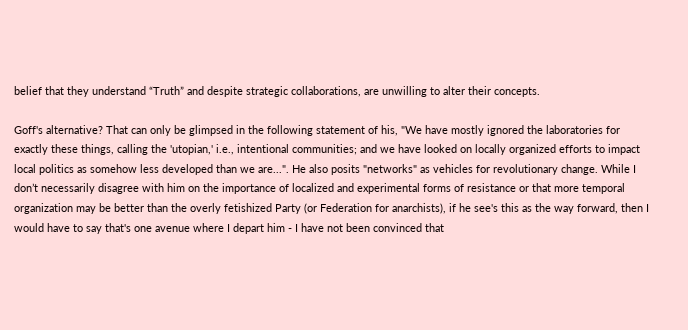belief that they understand “Truth” and despite strategic collaborations, are unwilling to alter their concepts.

Goff's alternative? That can only be glimpsed in the following statement of his, "We have mostly ignored the laboratories for exactly these things, calling the 'utopian,' i.e., intentional communities; and we have looked on locally organized efforts to impact local politics as somehow less developed than we are...". He also posits "networks" as vehicles for revolutionary change. While I don’t necessarily disagree with him on the importance of localized and experimental forms of resistance or that more temporal organization may be better than the overly fetishized Party (or Federation for anarchists), if he see's this as the way forward, then I would have to say that's one avenue where I depart him - I have not been convinced that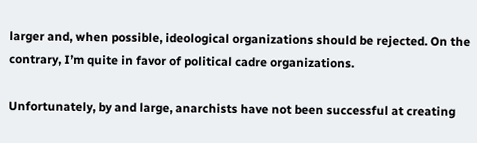larger and, when possible, ideological organizations should be rejected. On the contrary, I’m quite in favor of political cadre organizations.

Unfortunately, by and large, anarchists have not been successful at creating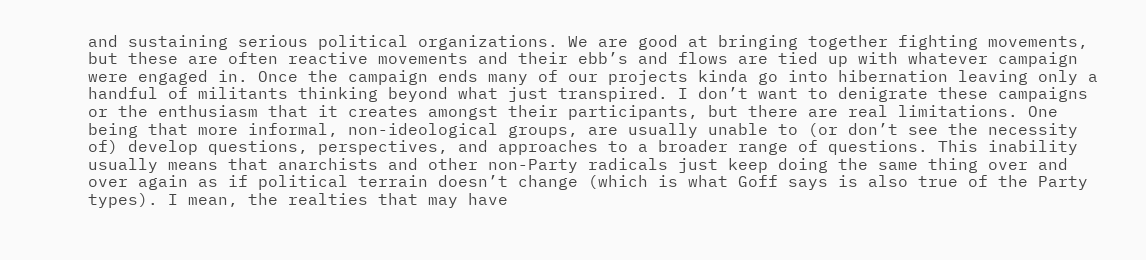and sustaining serious political organizations. We are good at bringing together fighting movements, but these are often reactive movements and their ebb’s and flows are tied up with whatever campaign were engaged in. Once the campaign ends many of our projects kinda go into hibernation leaving only a handful of militants thinking beyond what just transpired. I don’t want to denigrate these campaigns or the enthusiasm that it creates amongst their participants, but there are real limitations. One being that more informal, non-ideological groups, are usually unable to (or don’t see the necessity of) develop questions, perspectives, and approaches to a broader range of questions. This inability usually means that anarchists and other non-Party radicals just keep doing the same thing over and over again as if political terrain doesn’t change (which is what Goff says is also true of the Party types). I mean, the realties that may have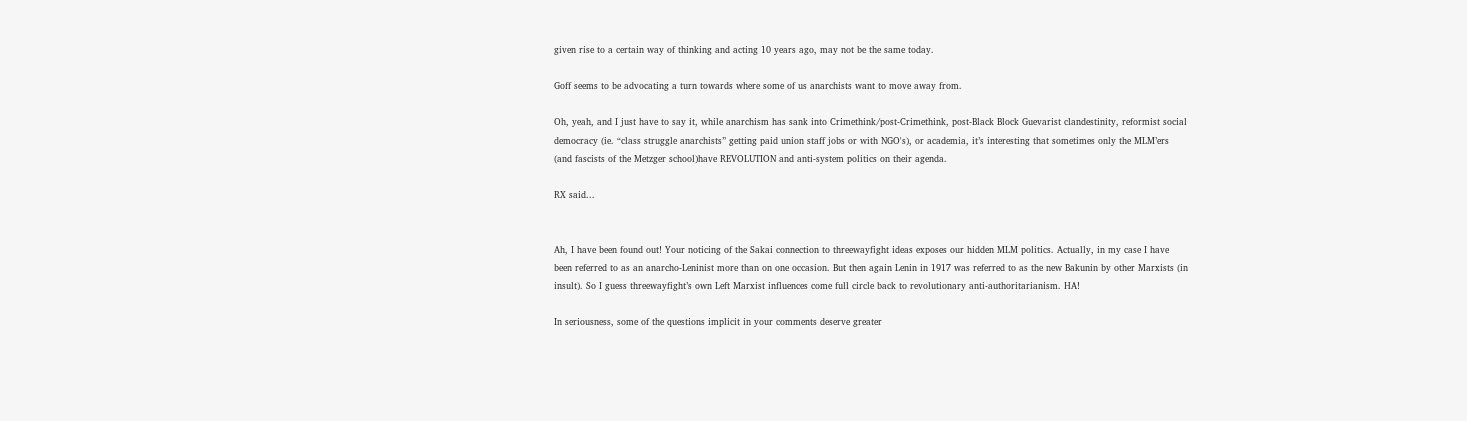given rise to a certain way of thinking and acting 10 years ago, may not be the same today.

Goff seems to be advocating a turn towards where some of us anarchists want to move away from.

Oh, yeah, and I just have to say it, while anarchism has sank into Crimethink/post-Crimethink, post-Black Block Guevarist clandestinity, reformist social democracy (ie. “class struggle anarchists” getting paid union staff jobs or with NGO's), or academia, it’s interesting that sometimes only the MLM’ers (and fascists of the Metzger school)have REVOLUTION and anti-system politics on their agenda.

RX said...


Ah, I have been found out! Your noticing of the Sakai connection to threewayfight ideas exposes our hidden MLM politics. Actually, in my case I have been referred to as an anarcho-Leninist more than on one occasion. But then again Lenin in 1917 was referred to as the new Bakunin by other Marxists (in insult). So I guess threewayfight’s own Left Marxist influences come full circle back to revolutionary anti-authoritarianism. HA!

In seriousness, some of the questions implicit in your comments deserve greater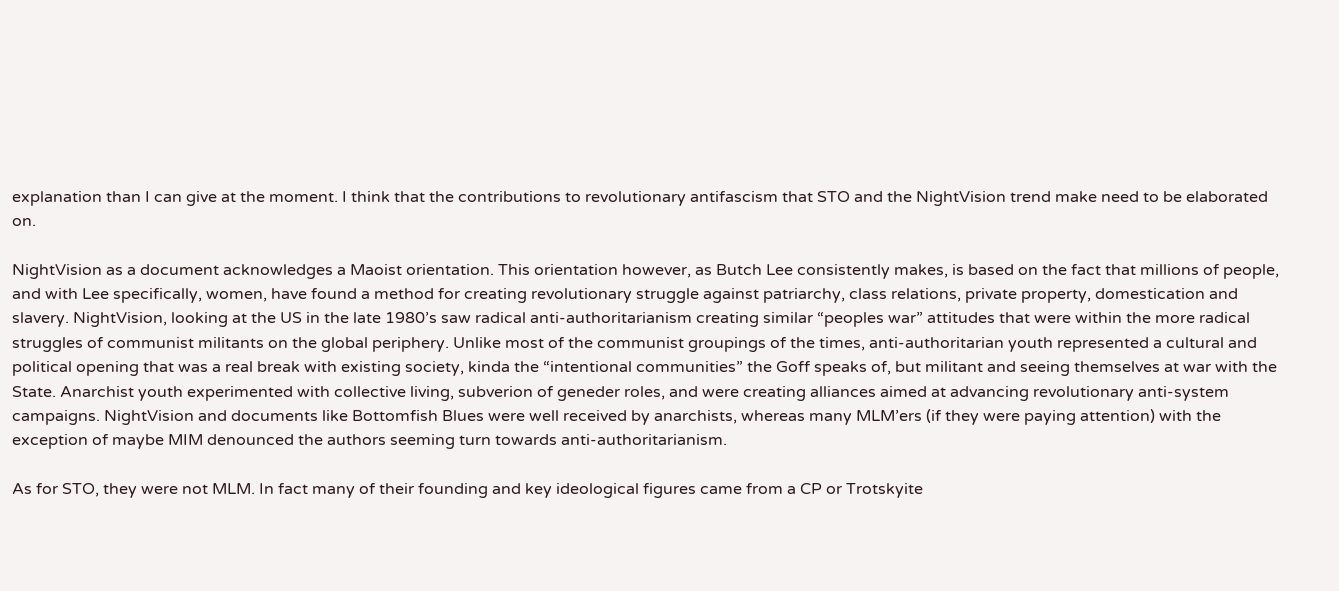explanation than I can give at the moment. I think that the contributions to revolutionary antifascism that STO and the NightVision trend make need to be elaborated on.

NightVision as a document acknowledges a Maoist orientation. This orientation however, as Butch Lee consistently makes, is based on the fact that millions of people, and with Lee specifically, women, have found a method for creating revolutionary struggle against patriarchy, class relations, private property, domestication and slavery. NightVision, looking at the US in the late 1980’s saw radical anti-authoritarianism creating similar “peoples war” attitudes that were within the more radical struggles of communist militants on the global periphery. Unlike most of the communist groupings of the times, anti-authoritarian youth represented a cultural and political opening that was a real break with existing society, kinda the “intentional communities” the Goff speaks of, but militant and seeing themselves at war with the State. Anarchist youth experimented with collective living, subverion of geneder roles, and were creating alliances aimed at advancing revolutionary anti-system campaigns. NightVision and documents like Bottomfish Blues were well received by anarchists, whereas many MLM’ers (if they were paying attention) with the exception of maybe MIM denounced the authors seeming turn towards anti-authoritarianism.

As for STO, they were not MLM. In fact many of their founding and key ideological figures came from a CP or Trotskyite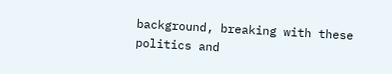background, breaking with these politics and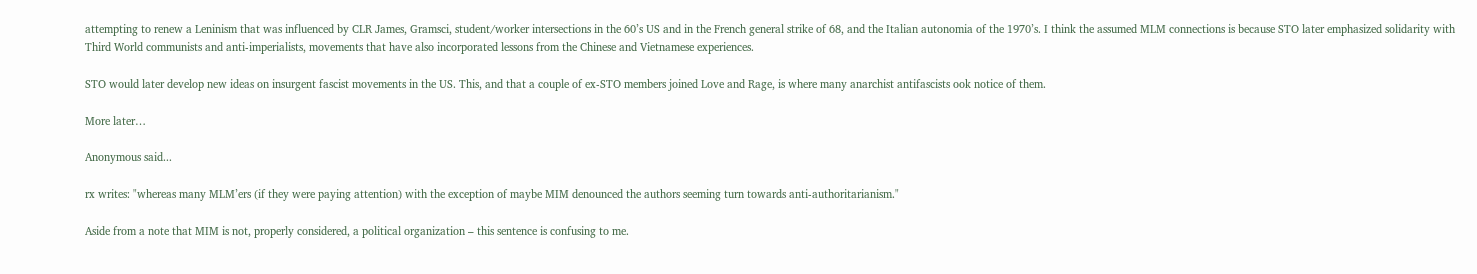attempting to renew a Leninism that was influenced by CLR James, Gramsci, student/worker intersections in the 60’s US and in the French general strike of 68, and the Italian autonomia of the 1970’s. I think the assumed MLM connections is because STO later emphasized solidarity with Third World communists and anti-imperialists, movements that have also incorporated lessons from the Chinese and Vietnamese experiences.

STO would later develop new ideas on insurgent fascist movements in the US. This, and that a couple of ex-STO members joined Love and Rage, is where many anarchist antifascists ook notice of them.

More later…

Anonymous said...

rx writes: "whereas many MLM’ers (if they were paying attention) with the exception of maybe MIM denounced the authors seeming turn towards anti-authoritarianism."

Aside from a note that MIM is not, properly considered, a political organization – this sentence is confusing to me.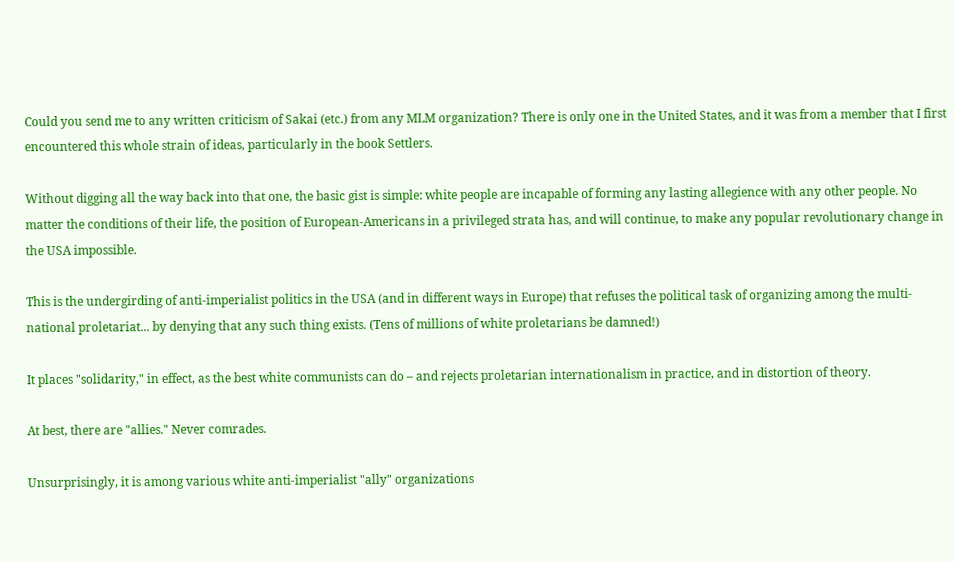Could you send me to any written criticism of Sakai (etc.) from any MLM organization? There is only one in the United States, and it was from a member that I first encountered this whole strain of ideas, particularly in the book Settlers.

Without digging all the way back into that one, the basic gist is simple: white people are incapable of forming any lasting allegience with any other people. No matter the conditions of their life, the position of European-Americans in a privileged strata has, and will continue, to make any popular revolutionary change in the USA impossible.

This is the undergirding of anti-imperialist politics in the USA (and in different ways in Europe) that refuses the political task of organizing among the multi-national proletariat... by denying that any such thing exists. (Tens of millions of white proletarians be damned!)

It places "solidarity," in effect, as the best white communists can do – and rejects proletarian internationalism in practice, and in distortion of theory.

At best, there are "allies." Never comrades.

Unsurprisingly, it is among various white anti-imperialist "ally" organizations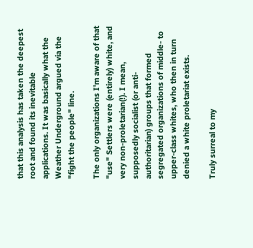that this analysis has taken the deepest root and found its inevitable applications. It was basically what the Weather Underground argued via the "fight the people" line.

The only organizations I'm aware of that "use" Settlers were (entirely) white, and very non-proletarian(!). I mean, supposedly socialist (or anti-authoritarian) groups that formed segregated organizations of middle- to upper-class whites, who then in turn denied a white proletariat exists.

Truly surreal to my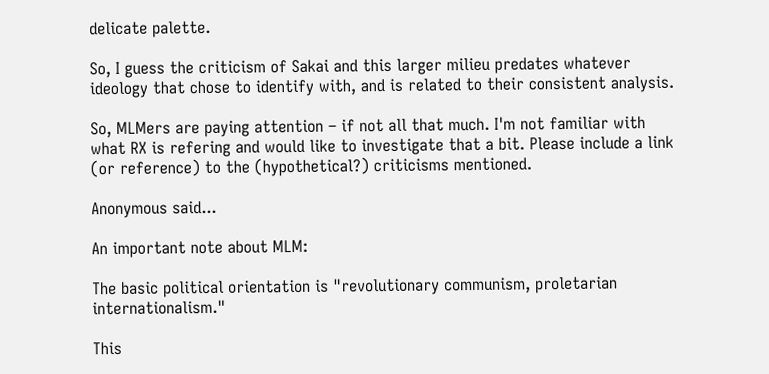delicate palette.

So, I guess the criticism of Sakai and this larger milieu predates whatever ideology that chose to identify with, and is related to their consistent analysis.

So, MLMers are paying attention – if not all that much. I'm not familiar with what RX is refering and would like to investigate that a bit. Please include a link (or reference) to the (hypothetical?) criticisms mentioned.

Anonymous said...

An important note about MLM:

The basic political orientation is "revolutionary communism, proletarian internationalism."

This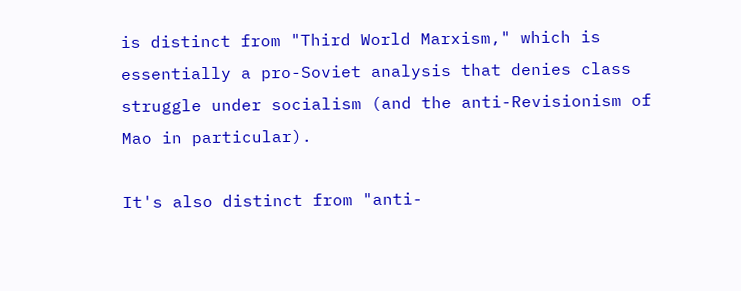is distinct from "Third World Marxism," which is essentially a pro-Soviet analysis that denies class struggle under socialism (and the anti-Revisionism of Mao in particular).

It's also distinct from "anti-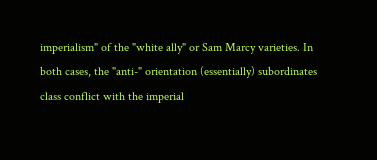imperialism" of the "white ally" or Sam Marcy varieties. In both cases, the "anti-" orientation (essentially) subordinates class conflict with the imperial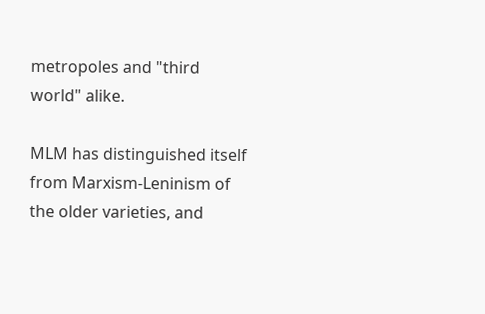metropoles and "third world" alike.

MLM has distinguished itself from Marxism-Leninism of the older varieties, and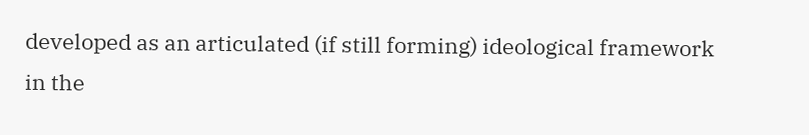developed as an articulated (if still forming) ideological framework in the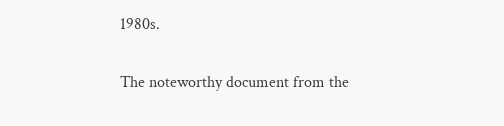1980s.

The noteworthy document from the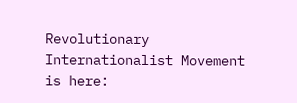Revolutionary Internationalist Movement is here: